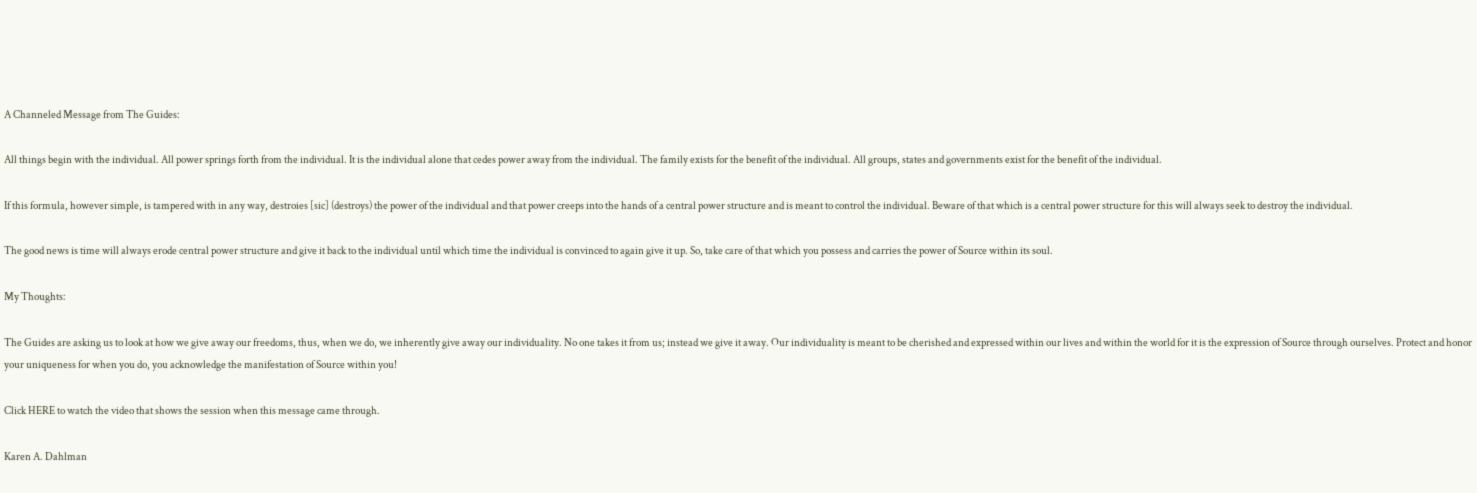A Channeled Message from The Guides:

All things begin with the individual. All power springs forth from the individual. It is the individual alone that cedes power away from the individual. The family exists for the benefit of the individual. All groups, states and governments exist for the benefit of the individual.

If this formula, however simple, is tampered with in any way, destroies [sic] (destroys) the power of the individual and that power creeps into the hands of a central power structure and is meant to control the individual. Beware of that which is a central power structure for this will always seek to destroy the individual.

The good news is time will always erode central power structure and give it back to the individual until which time the individual is convinced to again give it up. So, take care of that which you possess and carries the power of Source within its soul.

My Thoughts:

The Guides are asking us to look at how we give away our freedoms, thus, when we do, we inherently give away our individuality. No one takes it from us; instead we give it away. Our individuality is meant to be cherished and expressed within our lives and within the world for it is the expression of Source through ourselves. Protect and honor your uniqueness for when you do, you acknowledge the manifestation of Source within you!

Click HERE to watch the video that shows the session when this message came through.

Karen A. Dahlman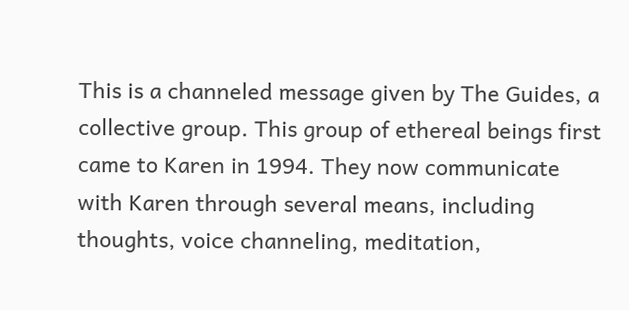This is a channeled message given by The Guides, a collective group. This group of ethereal beings first came to Karen in 1994. They now communicate with Karen through several means, including thoughts, voice channeling, meditation,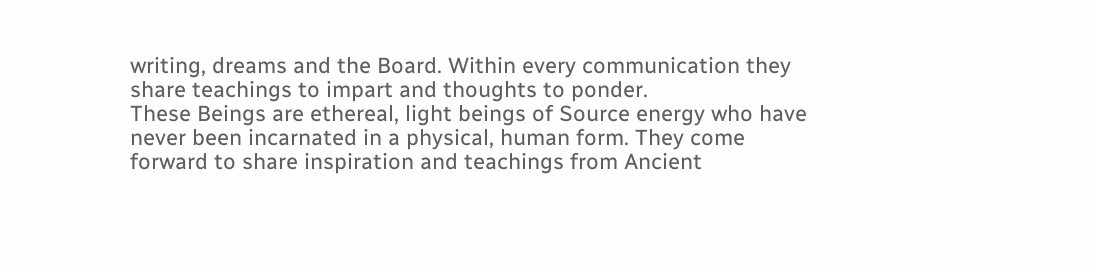writing, dreams and the Board. Within every communication they share teachings to impart and thoughts to ponder.
These Beings are ethereal, light beings of Source energy who have never been incarnated in a physical, human form. They come forward to share inspiration and teachings from Ancient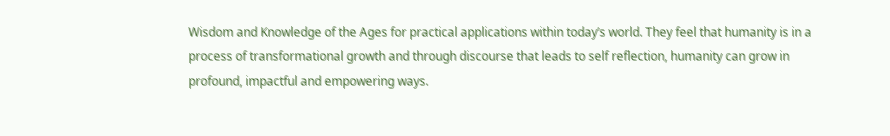Wisdom and Knowledge of the Ages for practical applications within today’s world. They feel that humanity is in a process of transformational growth and through discourse that leads to self reflection, humanity can grow in profound, impactful and empowering ways.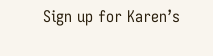Sign up for Karen’s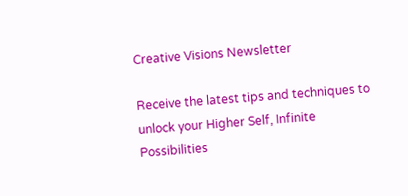Creative Visions Newsletter

Receive the latest tips and techniques to unlock your Higher Self, Infinite Possibilities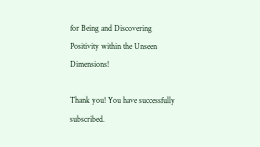for Being and Discovering Positivity within the Unseen Dimensions!

Thank you! You have successfully subscribed.